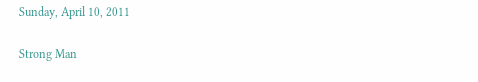Sunday, April 10, 2011

Strong Man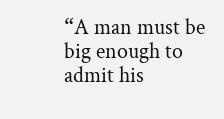“A man must be big enough to admit his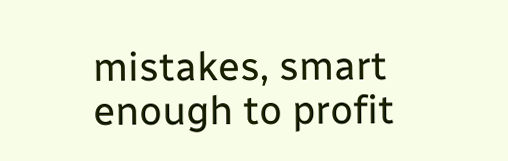mistakes, smart enough to profit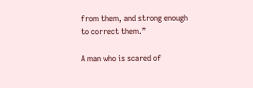from them, and strong enough to correct them.”

A man who is scared of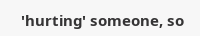'hurting' someone, so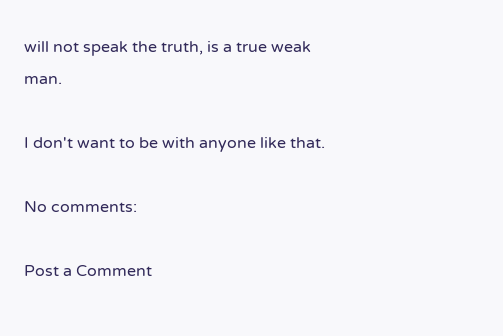will not speak the truth, is a true weak man.

I don't want to be with anyone like that.

No comments:

Post a Comment